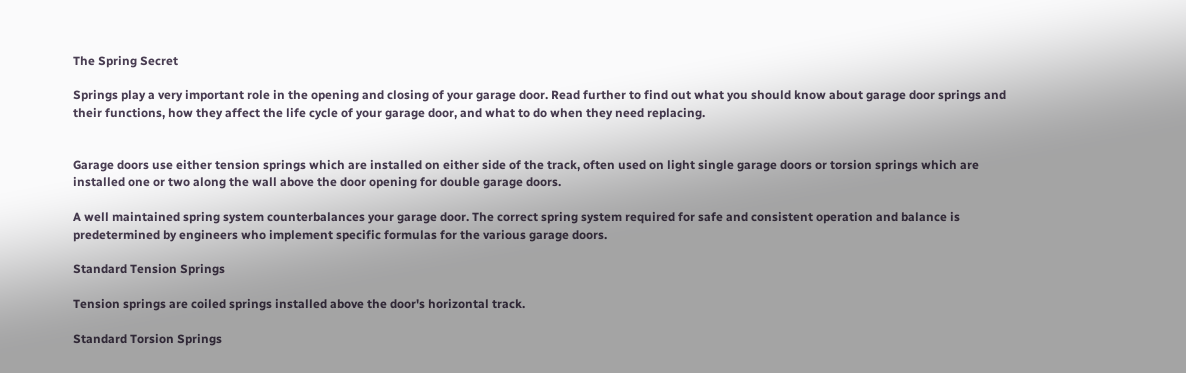The Spring Secret

Springs play a very important role in the opening and closing of your garage door. Read further to find out what you should know about garage door springs and their functions, how they affect the life cycle of your garage door, and what to do when they need replacing.


Garage doors use either tension springs which are installed on either side of the track, often used on light single garage doors or torsion springs which are installed one or two along the wall above the door opening for double garage doors.

A well maintained spring system counterbalances your garage door. The correct spring system required for safe and consistent operation and balance is predetermined by engineers who implement specific formulas for the various garage doors.

Standard Tension Springs

Tension springs are coiled springs installed above the door's horizontal track.

Standard Torsion Springs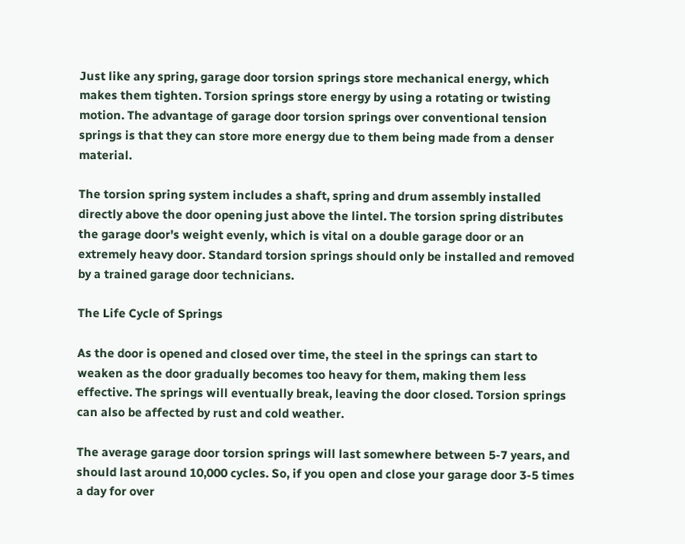Just like any spring, garage door torsion springs store mechanical energy, which makes them tighten. Torsion springs store energy by using a rotating or twisting motion. The advantage of garage door torsion springs over conventional tension springs is that they can store more energy due to them being made from a denser material.

The torsion spring system includes a shaft, spring and drum assembly installed directly above the door opening just above the lintel. The torsion spring distributes the garage door's weight evenly, which is vital on a double garage door or an extremely heavy door. Standard torsion springs should only be installed and removed by a trained garage door technicians.

The Life Cycle of Springs

As the door is opened and closed over time, the steel in the springs can start to weaken as the door gradually becomes too heavy for them, making them less effective. The springs will eventually break, leaving the door closed. Torsion springs can also be affected by rust and cold weather.

The average garage door torsion springs will last somewhere between 5-7 years, and should last around 10,000 cycles. So, if you open and close your garage door 3-5 times a day for over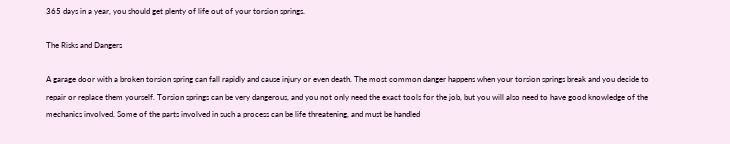365 days in a year, you should get plenty of life out of your torsion springs.

The Risks and Dangers

A garage door with a broken torsion spring can fall rapidly and cause injury or even death. The most common danger happens when your torsion springs break and you decide to repair or replace them yourself. Torsion springs can be very dangerous, and you not only need the exact tools for the job, but you will also need to have good knowledge of the mechanics involved. Some of the parts involved in such a process can be life threatening, and must be handled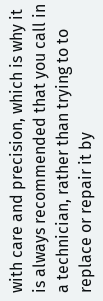with care and precision, which is why it is always recommended that you call in a technician, rather than trying to to replace or repair it by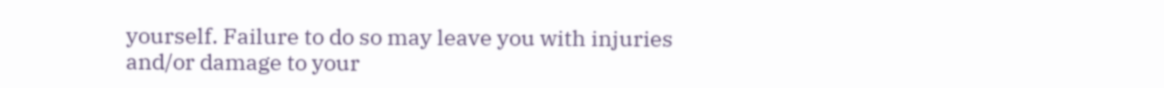yourself. Failure to do so may leave you with injuries and/or damage to your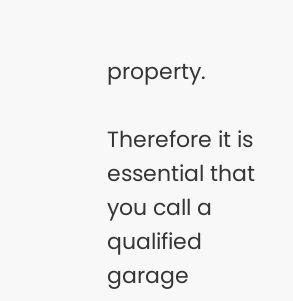property.

Therefore it is essential that you call a qualified garage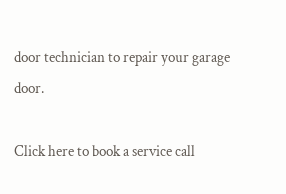door technician to repair your garage door.

Click here to book a service call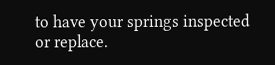to have your springs inspected or replace.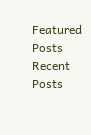Featured Posts
Recent Posts